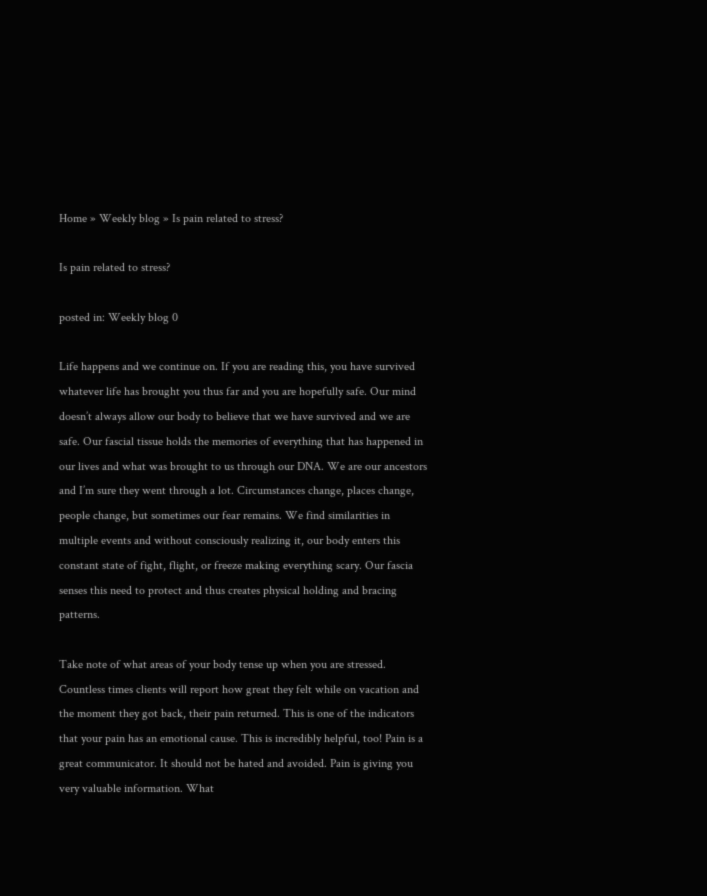Home » Weekly blog » Is pain related to stress?

Is pain related to stress?

posted in: Weekly blog 0

Life happens and we continue on. If you are reading this, you have survived whatever life has brought you thus far and you are hopefully safe. Our mind doesn’t always allow our body to believe that we have survived and we are safe. Our fascial tissue holds the memories of everything that has happened in our lives and what was brought to us through our DNA. We are our ancestors and I’m sure they went through a lot. Circumstances change, places change, people change, but sometimes our fear remains. We find similarities in multiple events and without consciously realizing it, our body enters this constant state of fight, flight, or freeze making everything scary. Our fascia senses this need to protect and thus creates physical holding and bracing patterns.

Take note of what areas of your body tense up when you are stressed. Countless times clients will report how great they felt while on vacation and the moment they got back, their pain returned. This is one of the indicators that your pain has an emotional cause. This is incredibly helpful, too! Pain is a great communicator. It should not be hated and avoided. Pain is giving you very valuable information. What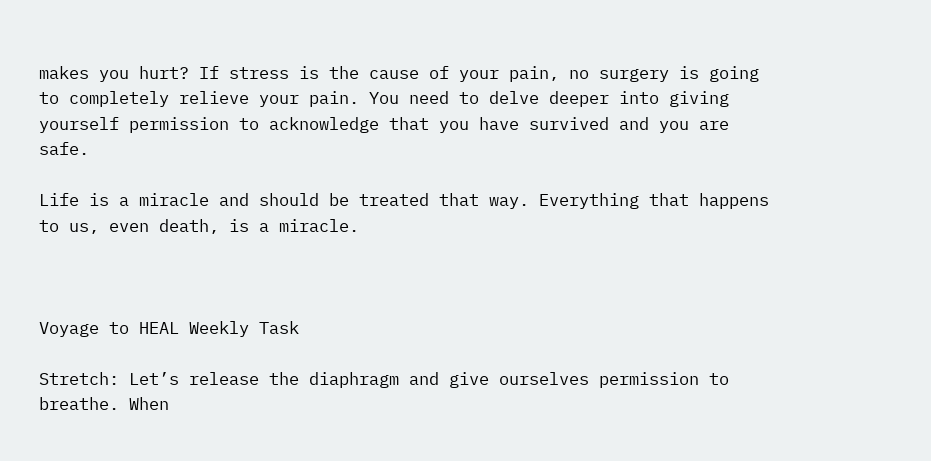makes you hurt? If stress is the cause of your pain, no surgery is going to completely relieve your pain. You need to delve deeper into giving yourself permission to acknowledge that you have survived and you are safe.

Life is a miracle and should be treated that way. Everything that happens to us, even death, is a miracle.



Voyage to HEAL Weekly Task

Stretch: Let’s release the diaphragm and give ourselves permission to breathe. When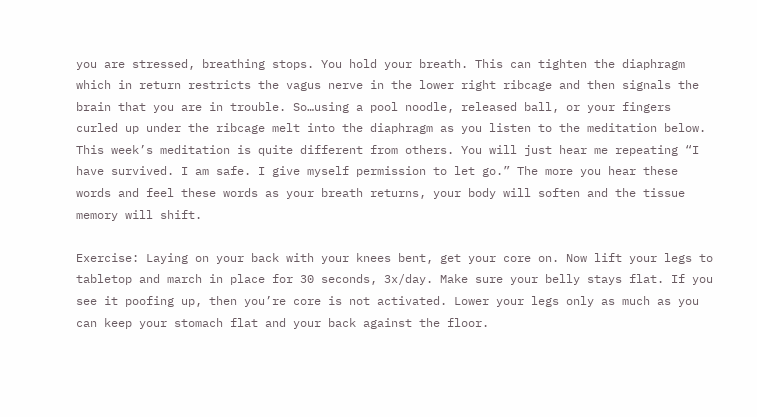you are stressed, breathing stops. You hold your breath. This can tighten the diaphragm which in return restricts the vagus nerve in the lower right ribcage and then signals the brain that you are in trouble. So…using a pool noodle, released ball, or your fingers curled up under the ribcage melt into the diaphragm as you listen to the meditation below. This week’s meditation is quite different from others. You will just hear me repeating “I have survived. I am safe. I give myself permission to let go.” The more you hear these words and feel these words as your breath returns, your body will soften and the tissue memory will shift.

Exercise: Laying on your back with your knees bent, get your core on. Now lift your legs to tabletop and march in place for 30 seconds, 3x/day. Make sure your belly stays flat. If you see it poofing up, then you’re core is not activated. Lower your legs only as much as you can keep your stomach flat and your back against the floor.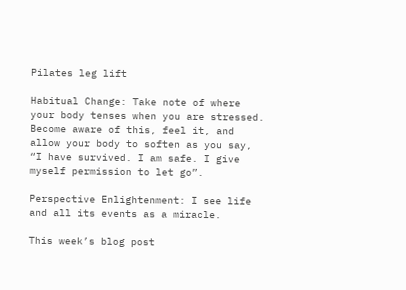Pilates leg lift

Habitual Change: Take note of where your body tenses when you are stressed. Become aware of this, feel it, and allow your body to soften as you say, “I have survived. I am safe. I give myself permission to let go”.

Perspective Enlightenment: I see life and all its events as a miracle.

This week’s blog post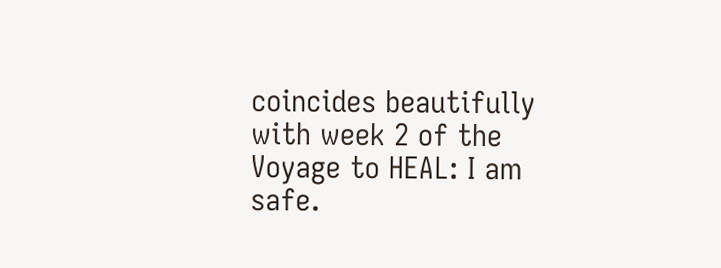coincides beautifully with week 2 of the Voyage to HEAL: I am safe.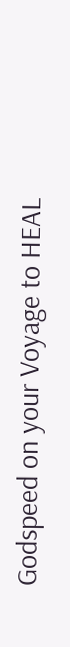Godspeed on your Voyage to HEAL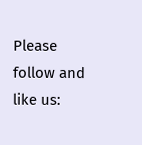Please follow and like us: